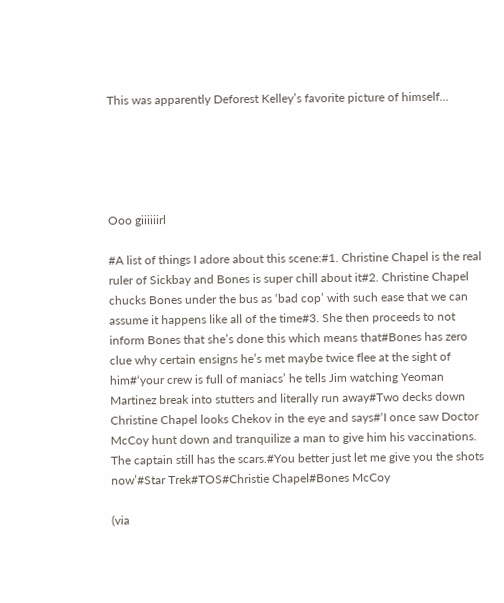This was apparently Deforest Kelley’s favorite picture of himself…





Ooo giiiiiirl

#A list of things I adore about this scene:#1. Christine Chapel is the real ruler of Sickbay and Bones is super chill about it#2. Christine Chapel chucks Bones under the bus as ‘bad cop’ with such ease that we can assume it happens like all of the time#3. She then proceeds to not inform Bones that she’s done this which means that#Bones has zero clue why certain ensigns he’s met maybe twice flee at the sight of him#‘your crew is full of maniacs’ he tells Jim watching Yeoman Martinez break into stutters and literally run away#Two decks down Christine Chapel looks Chekov in the eye and says#‘I once saw Doctor McCoy hunt down and tranquilize a man to give him his vaccinations.  The captain still has the scars.#You better just let me give you the shots now’#Star Trek#TOS#Christie Chapel#Bones McCoy

(via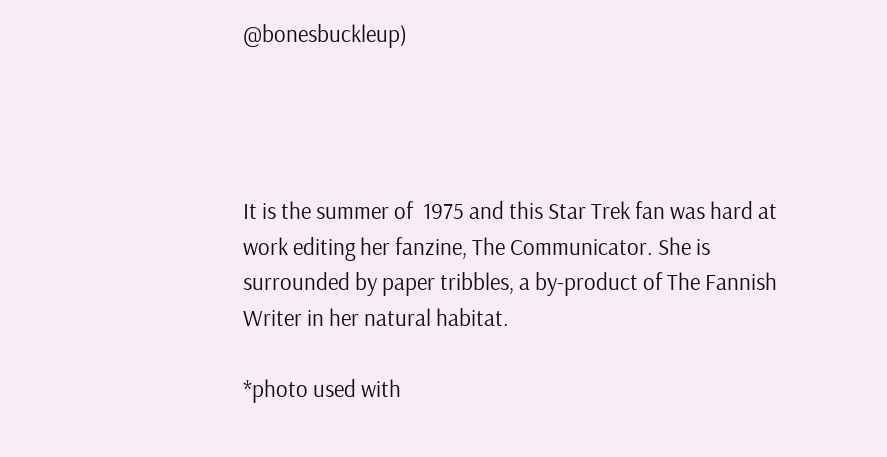@bonesbuckleup)




It is the summer of  1975 and this Star Trek fan was hard at work editing her fanzine, The Communicator. She is surrounded by paper tribbles, a by-product of The Fannish Writer in her natural habitat.

*photo used with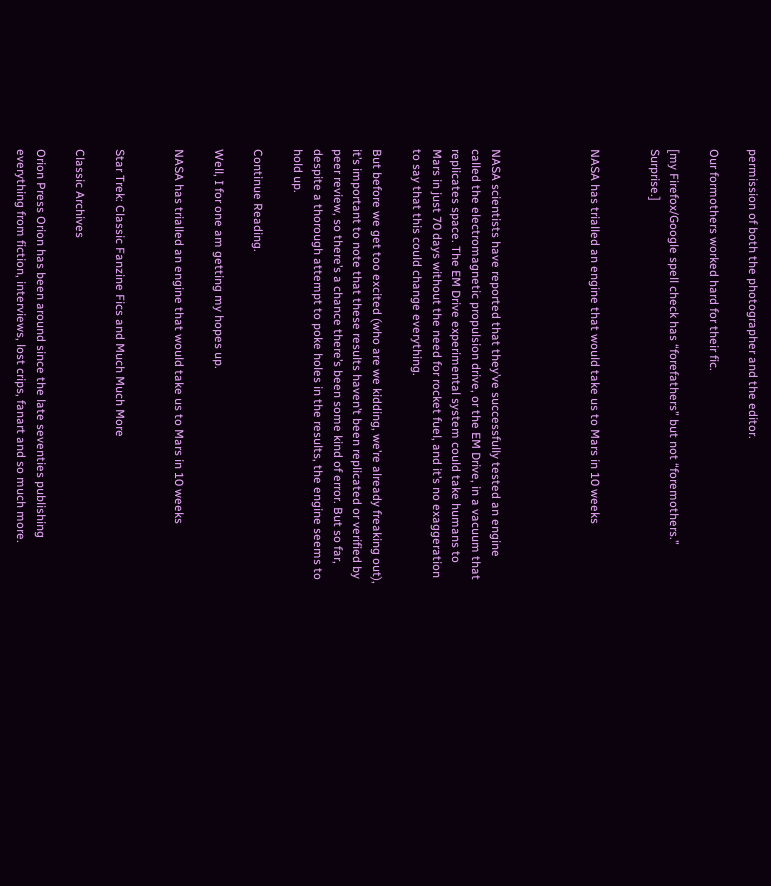permission of both the photographer and the editor.

Our formothers worked hard for their fic.

[my Firefox/Google spell check has “forefathers” but not “foremothers.” Surprise.]


NASA has trialled an engine that would take us to Mars in 10 weeks




NASA scientists have reported that they’ve successfully tested an engine called the electromagnetic propulsion drive, or the EM Drive, in a vacuum that replicates space. The EM Drive experimental system could take humans to Mars in just 70 days without the need for rocket fuel, and it’s no exaggeration to say that this could change everything.

But before we get too excited (who are we kidding, we’re already freaking out), it’s important to note that these results haven’t been replicated or verified by peer review, so there’s a chance there’s been some kind of error. But so far, despite a thorough attempt to poke holes in the results, the engine seems to hold up.

Continue Reading.

Well, I for one am getting my hopes up.

NASA has trialled an engine that would take us to Mars in 10 weeks


Star Trek: Classic Fanzine Fics and Much Much More

Classic Archives

Orion Press Orion has been around since the late seventies publishing everything from fiction, interviews, lost crips, fanart and so much more.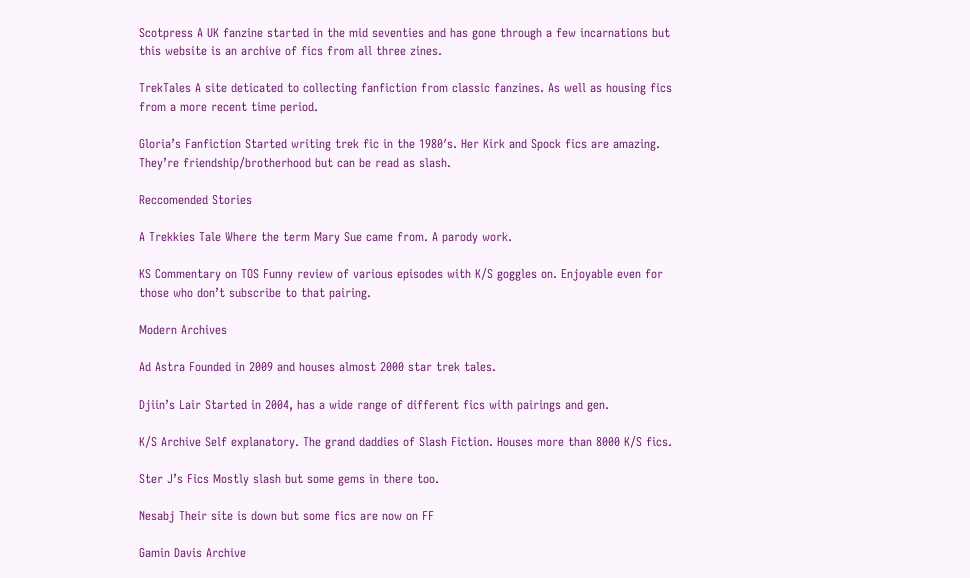Scotpress A UK fanzine started in the mid seventies and has gone through a few incarnations but this website is an archive of fics from all three zines.

TrekTales A site deticated to collecting fanfiction from classic fanzines. As well as housing fics from a more recent time period.

Gloria’s Fanfiction Started writing trek fic in the 1980′s. Her Kirk and Spock fics are amazing. They’re friendship/brotherhood but can be read as slash.

Reccomended Stories

A Trekkies Tale Where the term Mary Sue came from. A parody work.

KS Commentary on TOS Funny review of various episodes with K/S goggles on. Enjoyable even for those who don’t subscribe to that pairing.

Modern Archives

Ad Astra Founded in 2009 and houses almost 2000 star trek tales.

Djiin’s Lair Started in 2004, has a wide range of different fics with pairings and gen.

K/S Archive Self explanatory. The grand daddies of Slash Fiction. Houses more than 8000 K/S fics.

Ster J’s Fics Mostly slash but some gems in there too.

Nesabj Their site is down but some fics are now on FF

Gamin Davis Archive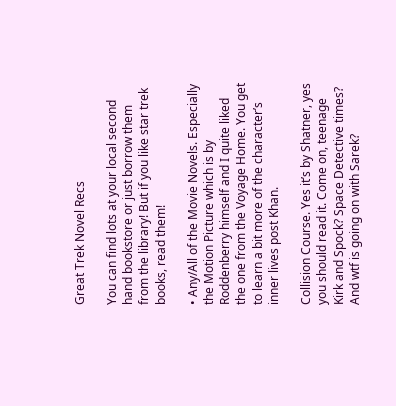Great Trek Novel Recs

You can find lots at your local second hand bookstore or just borrow them from the library! But if you like star trek books, read them!

• Any/All of the Movie Novels. Especially the Motion Picture which is by Roddenberry himself and I quite liked the one from the Voyage Home. You get to learn a bit more of the character’s inner lives post Khan.

Collision Course. Yes it’s by Shatner, yes you should read it. Come on, teenage Kirk and Spock? Space Detective times? And wtf is going on with Sarek?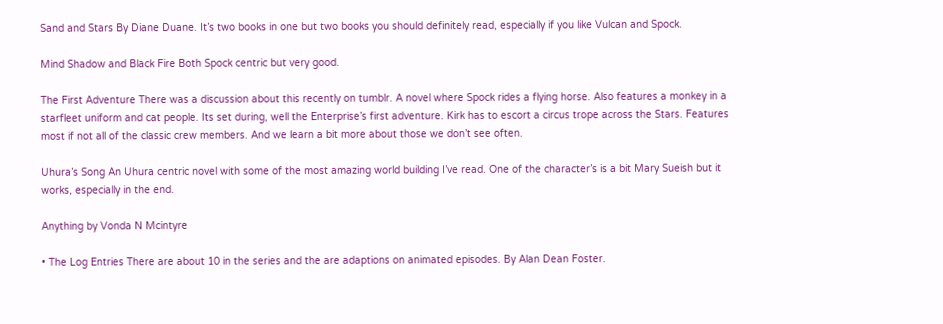Sand and Stars By Diane Duane. It’s two books in one but two books you should definitely read, especially if you like Vulcan and Spock.

Mind Shadow and Black Fire Both Spock centric but very good.

The First Adventure There was a discussion about this recently on tumblr. A novel where Spock rides a flying horse. Also features a monkey in a starfleet uniform and cat people. Its set during, well the Enterprise’s first adventure. Kirk has to escort a circus trope across the Stars. Features most if not all of the classic crew members. And we learn a bit more about those we don’t see often.

Uhura’s Song An Uhura centric novel with some of the most amazing world building I’ve read. One of the character’s is a bit Mary Sueish but it works, especially in the end.

Anything by Vonda N Mcintyre

• The Log Entries There are about 10 in the series and the are adaptions on animated episodes. By Alan Dean Foster.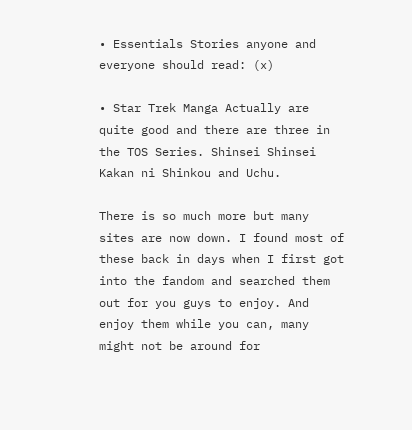• Essentials Stories anyone and everyone should read: (x)

• Star Trek Manga Actually are quite good and there are three in the TOS Series. Shinsei Shinsei Kakan ni Shinkou and Uchu.

There is so much more but many sites are now down. I found most of these back in days when I first got into the fandom and searched them out for you guys to enjoy. And enjoy them while you can, many might not be around for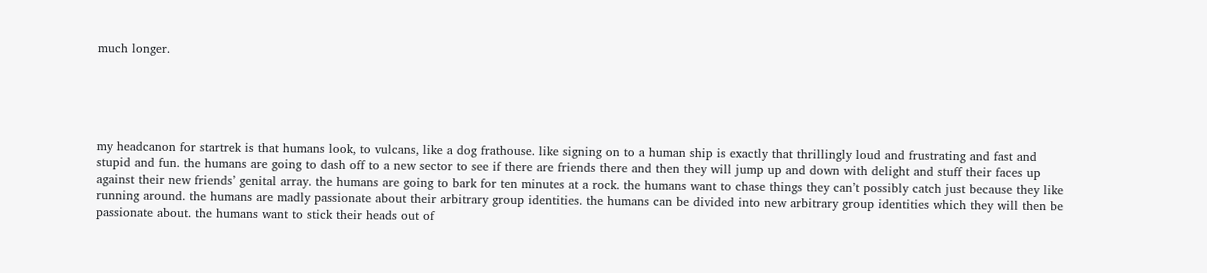much longer.





my headcanon for startrek is that humans look, to vulcans, like a dog frathouse. like signing on to a human ship is exactly that thrillingly loud and frustrating and fast and stupid and fun. the humans are going to dash off to a new sector to see if there are friends there and then they will jump up and down with delight and stuff their faces up against their new friends’ genital array. the humans are going to bark for ten minutes at a rock. the humans want to chase things they can’t possibly catch just because they like running around. the humans are madly passionate about their arbitrary group identities. the humans can be divided into new arbitrary group identities which they will then be passionate about. the humans want to stick their heads out of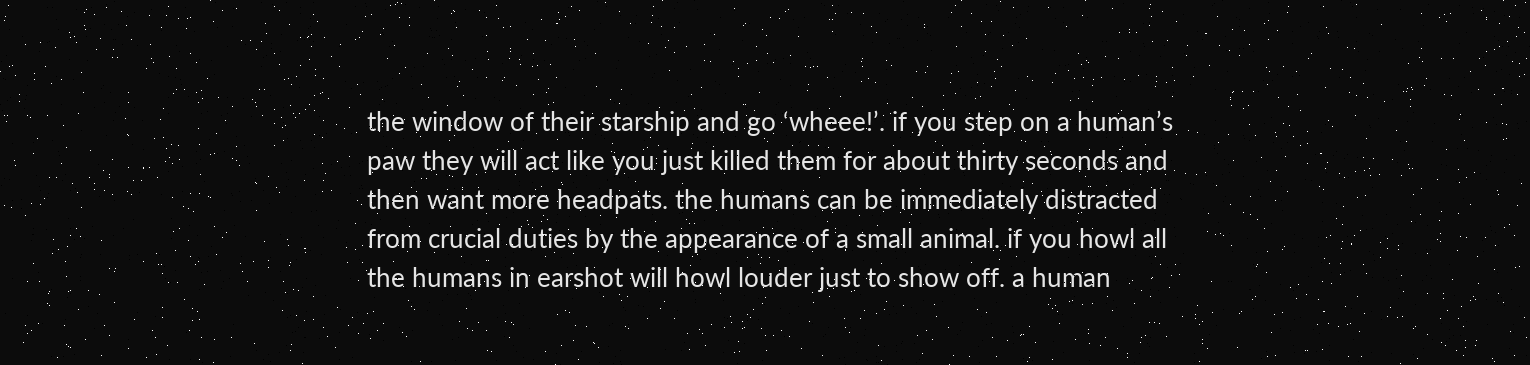the window of their starship and go ‘wheee!’. if you step on a human’s paw they will act like you just killed them for about thirty seconds and then want more headpats. the humans can be immediately distracted from crucial duties by the appearance of a small animal. if you howl all the humans in earshot will howl louder just to show off. a human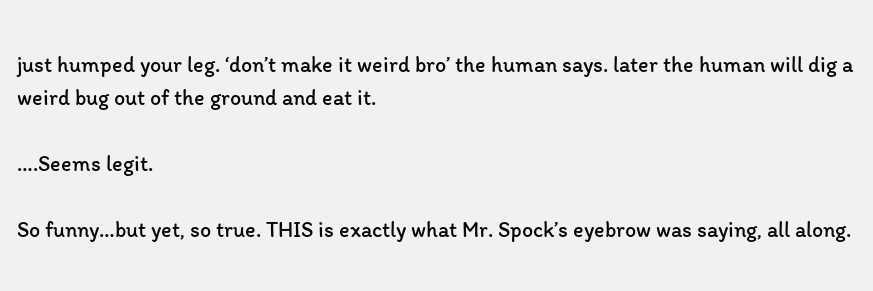just humped your leg. ‘don’t make it weird bro’ the human says. later the human will dig a weird bug out of the ground and eat it.

….Seems legit.

So funny…but yet, so true. THIS is exactly what Mr. Spock’s eyebrow was saying, all along.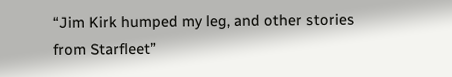“Jim Kirk humped my leg, and other stories from Starfleet”